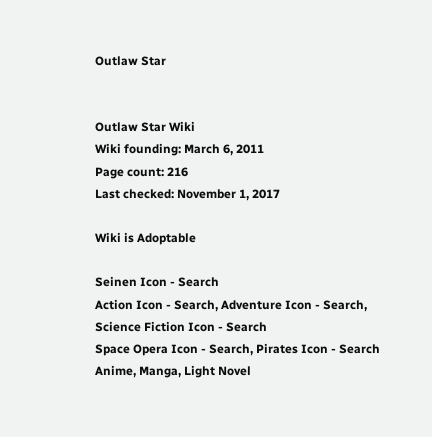Outlaw Star


Outlaw Star Wiki
Wiki founding: March 6, 2011
Page count: 216
Last checked: November 1, 2017

Wiki is Adoptable

Seinen Icon - Search
Action Icon - Search, Adventure Icon - Search, Science Fiction Icon - Search
Space Opera Icon - Search, Pirates Icon - Search
Anime, Manga, Light Novel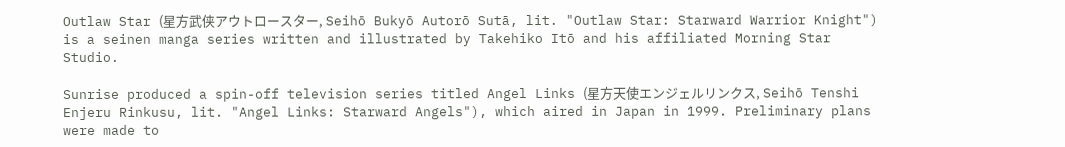Outlaw Star (星方武侠アウトロースター, Seihō Bukyō Autorō Sutā, lit. "Outlaw Star: Starward Warrior Knight") is a seinen manga series written and illustrated by Takehiko Itō and his affiliated Morning Star Studio.

Sunrise produced a spin-off television series titled Angel Links (星方天使エンジェルリンクス, Seihō Tenshi Enjeru Rinkusu, lit. "Angel Links: Starward Angels"), which aired in Japan in 1999. Preliminary plans were made to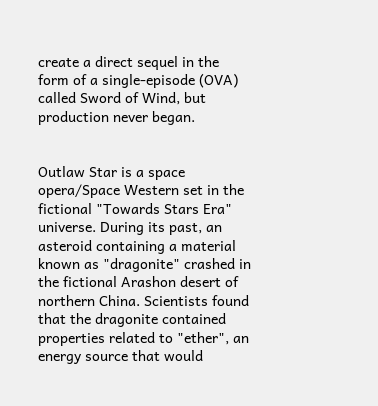create a direct sequel in the form of a single-episode (OVA) called Sword of Wind, but production never began.


Outlaw Star is a space opera/Space Western set in the fictional "Towards Stars Era" universe. During its past, an asteroid containing a material known as "dragonite" crashed in the fictional Arashon desert of northern China. Scientists found that the dragonite contained properties related to "ether", an energy source that would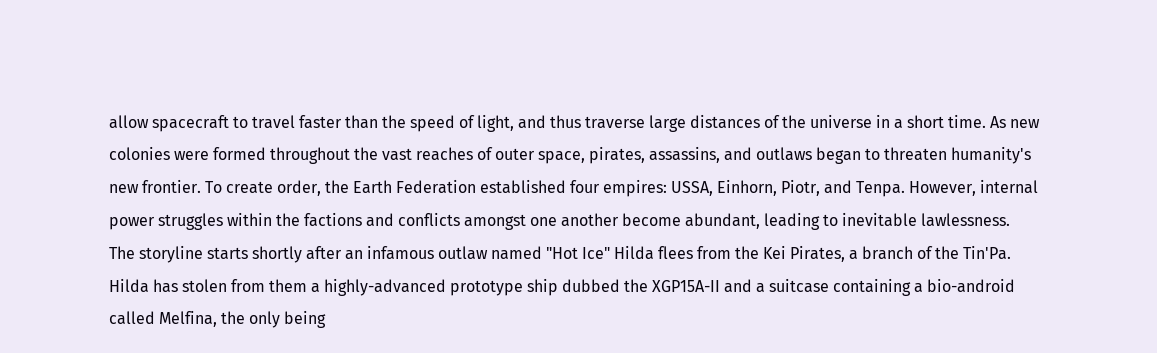allow spacecraft to travel faster than the speed of light, and thus traverse large distances of the universe in a short time. As new colonies were formed throughout the vast reaches of outer space, pirates, assassins, and outlaws began to threaten humanity's new frontier. To create order, the Earth Federation established four empires: USSA, Einhorn, Piotr, and Tenpa. However, internal power struggles within the factions and conflicts amongst one another become abundant, leading to inevitable lawlessness. The storyline starts shortly after an infamous outlaw named "Hot Ice" Hilda flees from the Kei Pirates, a branch of the Tin'Pa. Hilda has stolen from them a highly-advanced prototype ship dubbed the XGP15A-II and a suitcase containing a bio-android called Melfina, the only being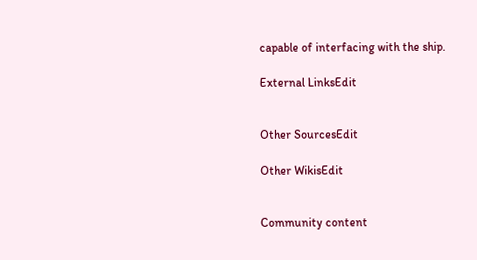capable of interfacing with the ship.

External LinksEdit


Other SourcesEdit

Other WikisEdit


Community content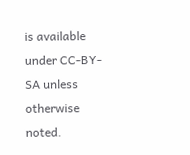is available under CC-BY-SA unless otherwise noted.